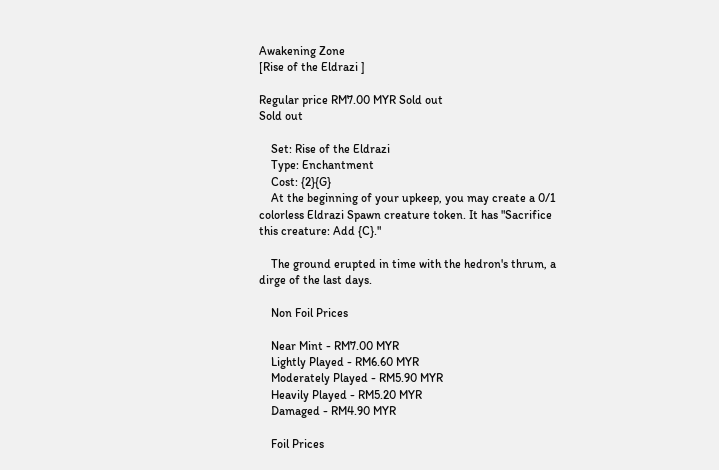Awakening Zone
[Rise of the Eldrazi ]

Regular price RM7.00 MYR Sold out
Sold out

    Set: Rise of the Eldrazi
    Type: Enchantment
    Cost: {2}{G}
    At the beginning of your upkeep, you may create a 0/1 colorless Eldrazi Spawn creature token. It has "Sacrifice this creature: Add {C}."

    The ground erupted in time with the hedron's thrum, a dirge of the last days.

    Non Foil Prices

    Near Mint - RM7.00 MYR
    Lightly Played - RM6.60 MYR
    Moderately Played - RM5.90 MYR
    Heavily Played - RM5.20 MYR
    Damaged - RM4.90 MYR

    Foil Prices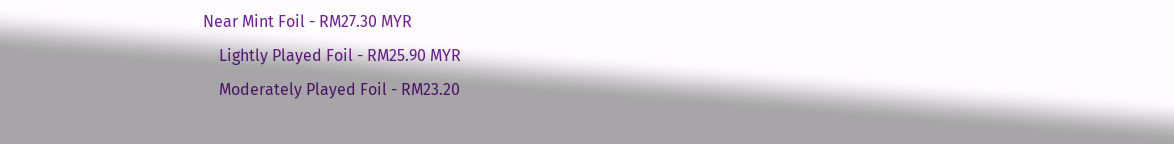Near Mint Foil - RM27.30 MYR
    Lightly Played Foil - RM25.90 MYR
    Moderately Played Foil - RM23.20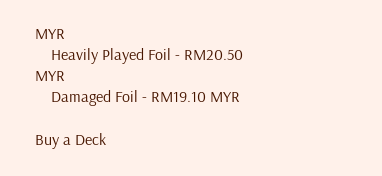MYR
    Heavily Played Foil - RM20.50 MYR
    Damaged Foil - RM19.10 MYR

Buy a Deck